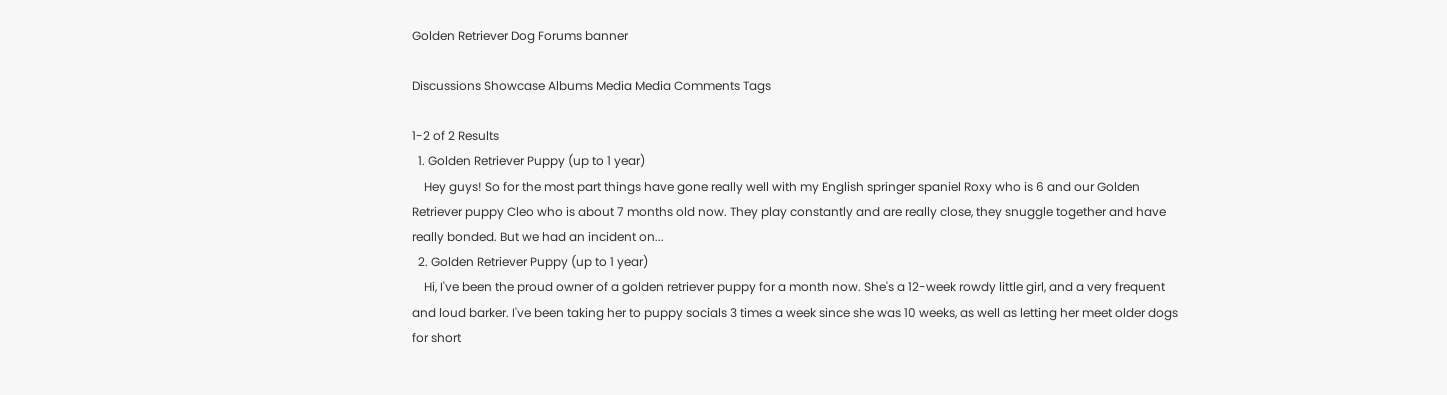Golden Retriever Dog Forums banner

Discussions Showcase Albums Media Media Comments Tags

1-2 of 2 Results
  1. Golden Retriever Puppy (up to 1 year)
    Hey guys! So for the most part things have gone really well with my English springer spaniel Roxy who is 6 and our Golden Retriever puppy Cleo who is about 7 months old now. They play constantly and are really close, they snuggle together and have really bonded. But we had an incident on...
  2. Golden Retriever Puppy (up to 1 year)
    Hi, I've been the proud owner of a golden retriever puppy for a month now. She's a 12-week rowdy little girl, and a very frequent and loud barker. I've been taking her to puppy socials 3 times a week since she was 10 weeks, as well as letting her meet older dogs for short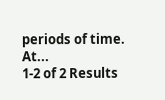periods of time. At...
1-2 of 2 Results